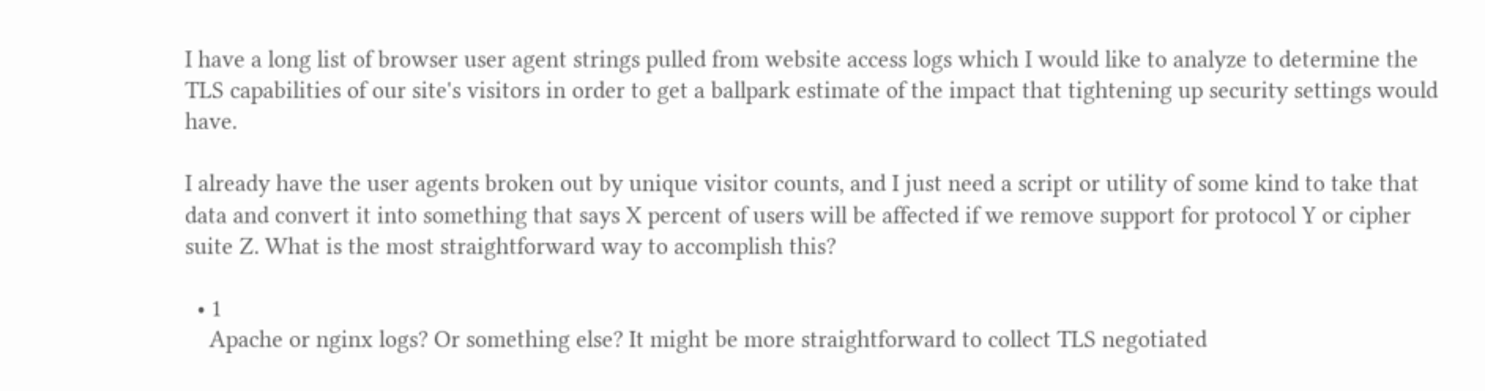I have a long list of browser user agent strings pulled from website access logs which I would like to analyze to determine the TLS capabilities of our site's visitors in order to get a ballpark estimate of the impact that tightening up security settings would have.

I already have the user agents broken out by unique visitor counts, and I just need a script or utility of some kind to take that data and convert it into something that says X percent of users will be affected if we remove support for protocol Y or cipher suite Z. What is the most straightforward way to accomplish this?

  • 1
    Apache or nginx logs? Or something else? It might be more straightforward to collect TLS negotiated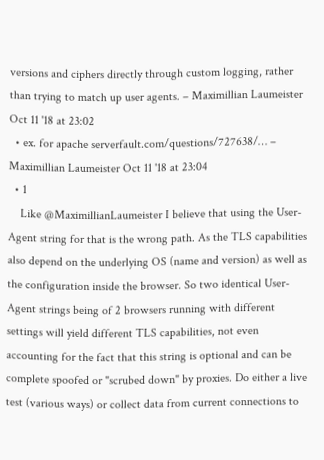versions and ciphers directly through custom logging, rather than trying to match up user agents. – Maximillian Laumeister Oct 11 '18 at 23:02
  • ex. for apache serverfault.com/questions/727638/… – Maximillian Laumeister Oct 11 '18 at 23:04
  • 1
    Like @MaximillianLaumeister I believe that using the User-Agent string for that is the wrong path. As the TLS capabilities also depend on the underlying OS (name and version) as well as the configuration inside the browser. So two identical User-Agent strings being of 2 browsers running with different settings will yield different TLS capabilities, not even accounting for the fact that this string is optional and can be complete spoofed or "scrubed down" by proxies. Do either a live test (various ways) or collect data from current connections to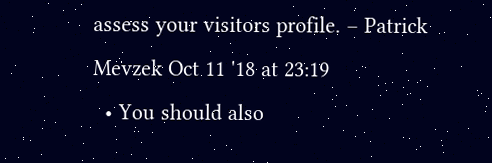assess your visitors profile. – Patrick Mevzek Oct 11 '18 at 23:19
  • You should also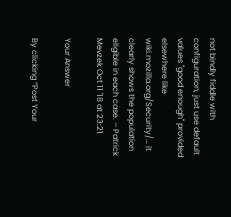not bindly fiddle with configuration, just use default values "good enough" provided elsewhere like wiki.mozilla.org/Security/… it clearly shows the population eligible in each case. – Patrick Mevzek Oct 11 '18 at 23:21

Your Answer

By clicking “Post Your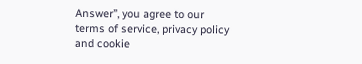Answer”, you agree to our terms of service, privacy policy and cookie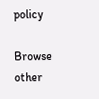policy

Browse other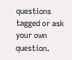questions tagged or ask your own question.